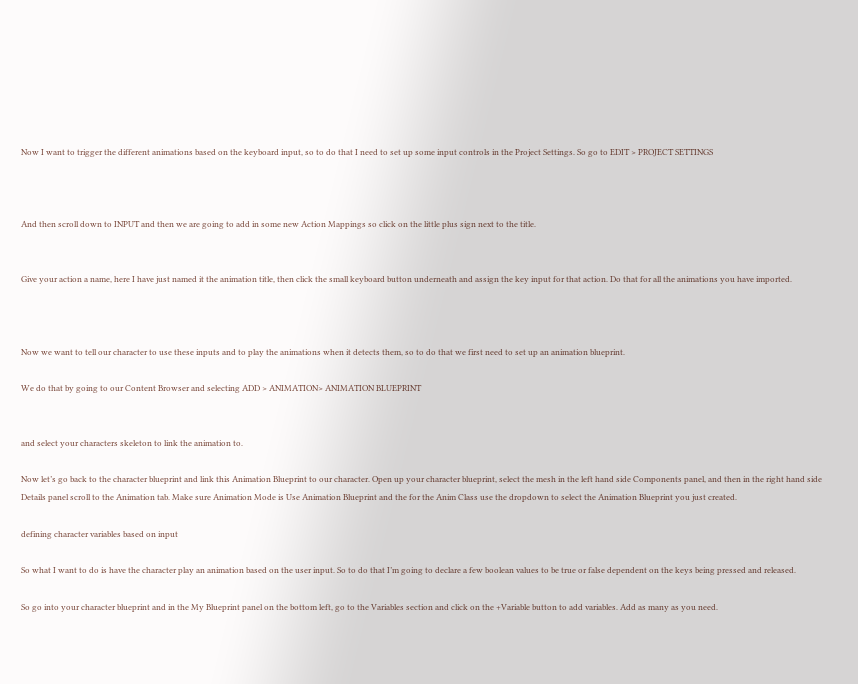Now I want to trigger the different animations based on the keyboard input, so to do that I need to set up some input controls in the Project Settings. So go to EDIT > PROJECT SETTINGS



And then scroll down to INPUT and then we are going to add in some new Action Mappings so click on the little plus sign next to the title.


Give your action a name, here I have just named it the animation title, then click the small keyboard button underneath and assign the key input for that action. Do that for all the animations you have imported.



Now we want to tell our character to use these inputs and to play the animations when it detects them, so to do that we first need to set up an animation blueprint.

We do that by going to our Content Browser and selecting ADD > ANIMATION> ANIMATION BLUEPRINT


and select your characters skeleton to link the animation to.

Now let’s go back to the character blueprint and link this Animation Blueprint to our character. Open up your character blueprint, select the mesh in the left hand side Components panel, and then in the right hand side Details panel scroll to the Animation tab. Make sure Animation Mode is Use Animation Blueprint and the for the Anim Class use the dropdown to select the Animation Blueprint you just created.

defining character variables based on input

So what I want to do is have the character play an animation based on the user input. So to do that I’m going to declare a few boolean values to be true or false dependent on the keys being pressed and released.

So go into your character blueprint and in the My Blueprint panel on the bottom left, go to the Variables section and click on the +Variable button to add variables. Add as many as you need.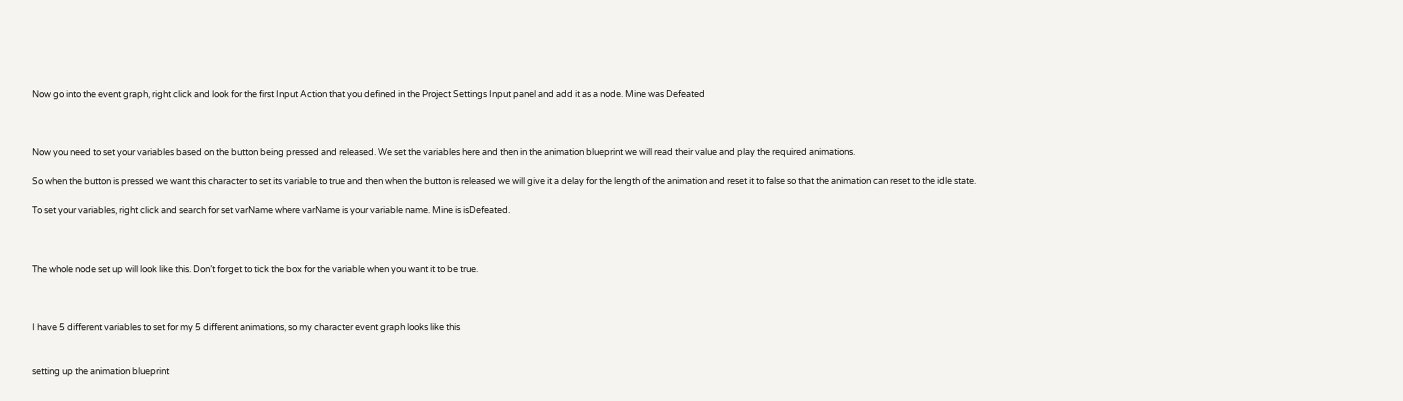Now go into the event graph, right click and look for the first Input Action that you defined in the Project Settings Input panel and add it as a node. Mine was Defeated



Now you need to set your variables based on the button being pressed and released. We set the variables here and then in the animation blueprint we will read their value and play the required animations.

So when the button is pressed we want this character to set its variable to true and then when the button is released we will give it a delay for the length of the animation and reset it to false so that the animation can reset to the idle state.

To set your variables, right click and search for set varName where varName is your variable name. Mine is isDefeated.



The whole node set up will look like this. Don’t forget to tick the box for the variable when you want it to be true.



I have 5 different variables to set for my 5 different animations, so my character event graph looks like this


setting up the animation blueprint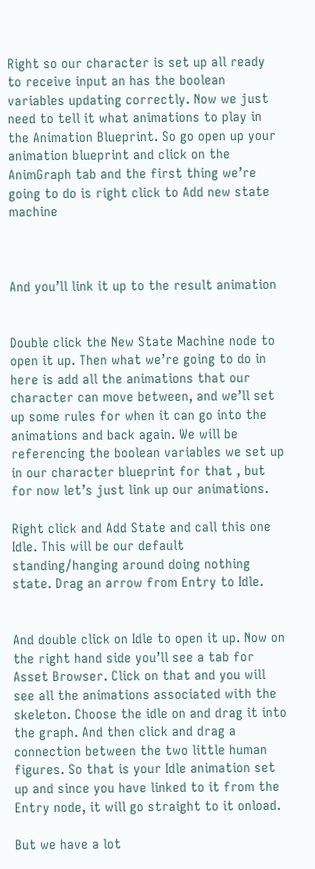Right so our character is set up all ready to receive input an has the boolean variables updating correctly. Now we just need to tell it what animations to play in the Animation Blueprint. So go open up your animation blueprint and click on the AnimGraph tab and the first thing we’re going to do is right click to Add new state machine



And you’ll link it up to the result animation


Double click the New State Machine node to open it up. Then what we’re going to do in here is add all the animations that our character can move between, and we’ll set up some rules for when it can go into the animations and back again. We will be referencing the boolean variables we set up in our character blueprint for that , but for now let’s just link up our animations.

Right click and Add State and call this one Idle. This will be our default standing/hanging around doing nothing state. Drag an arrow from Entry to Idle.


And double click on Idle to open it up. Now on the right hand side you’ll see a tab for Asset Browser. Click on that and you will see all the animations associated with the skeleton. Choose the idle on and drag it into the graph. And then click and drag a connection between the two little human figures. So that is your Idle animation set up and since you have linked to it from the Entry node, it will go straight to it onload.

But we have a lot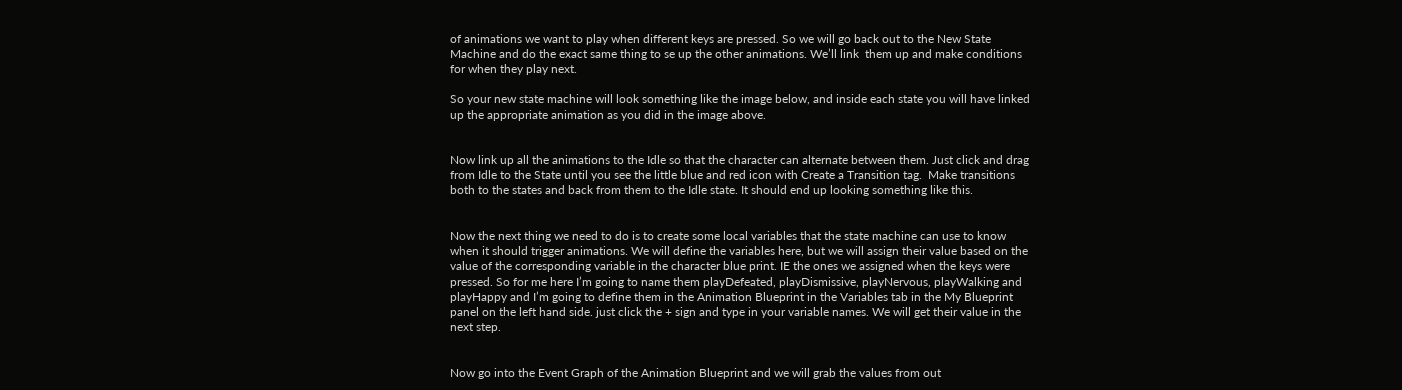of animations we want to play when different keys are pressed. So we will go back out to the New State Machine and do the exact same thing to se up the other animations. We’ll link  them up and make conditions for when they play next.

So your new state machine will look something like the image below, and inside each state you will have linked up the appropriate animation as you did in the image above.


Now link up all the animations to the Idle so that the character can alternate between them. Just click and drag from Idle to the State until you see the little blue and red icon with Create a Transition tag.  Make transitions both to the states and back from them to the Idle state. It should end up looking something like this.


Now the next thing we need to do is to create some local variables that the state machine can use to know when it should trigger animations. We will define the variables here, but we will assign their value based on the value of the corresponding variable in the character blue print. IE the ones we assigned when the keys were pressed. So for me here I’m going to name them playDefeated, playDismissive, playNervous, playWalking and playHappy and I’m going to define them in the Animation Blueprint in the Variables tab in the My Blueprint panel on the left hand side. just click the + sign and type in your variable names. We will get their value in the next step.


Now go into the Event Graph of the Animation Blueprint and we will grab the values from out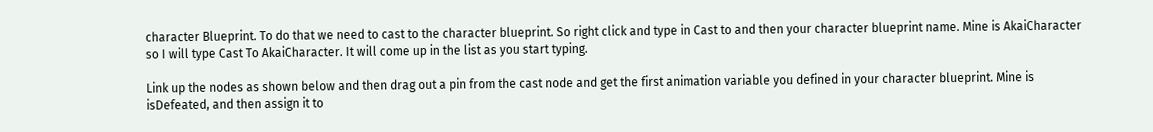character Blueprint. To do that we need to cast to the character blueprint. So right click and type in Cast to and then your character blueprint name. Mine is AkaiCharacter so I will type Cast To AkaiCharacter. It will come up in the list as you start typing.

Link up the nodes as shown below and then drag out a pin from the cast node and get the first animation variable you defined in your character blueprint. Mine is isDefeated, and then assign it to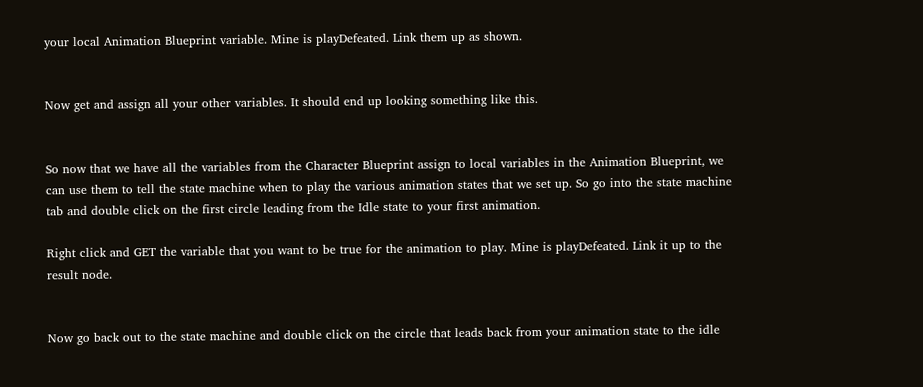your local Animation Blueprint variable. Mine is playDefeated. Link them up as shown.


Now get and assign all your other variables. It should end up looking something like this.


So now that we have all the variables from the Character Blueprint assign to local variables in the Animation Blueprint, we can use them to tell the state machine when to play the various animation states that we set up. So go into the state machine tab and double click on the first circle leading from the Idle state to your first animation.

Right click and GET the variable that you want to be true for the animation to play. Mine is playDefeated. Link it up to the result node.


Now go back out to the state machine and double click on the circle that leads back from your animation state to the idle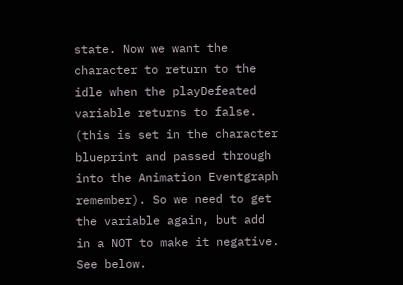state. Now we want the character to return to the idle when the playDefeated variable returns to false. (this is set in the character blueprint and passed through into the Animation Eventgraph remember). So we need to get the variable again, but add in a NOT to make it negative. See below.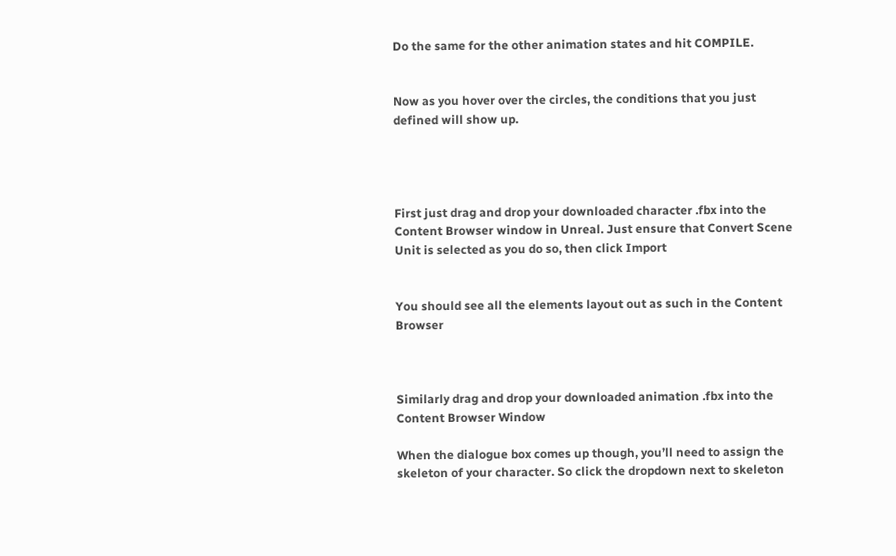Do the same for the other animation states and hit COMPILE.


Now as you hover over the circles, the conditions that you just defined will show up.




First just drag and drop your downloaded character .fbx into the Content Browser window in Unreal. Just ensure that Convert Scene Unit is selected as you do so, then click Import


You should see all the elements layout out as such in the Content Browser



Similarly drag and drop your downloaded animation .fbx into the Content Browser Window

When the dialogue box comes up though, you’ll need to assign the skeleton of your character. So click the dropdown next to skeleton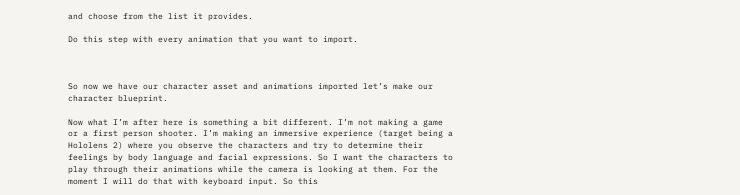and choose from the list it provides.

Do this step with every animation that you want to import.



So now we have our character asset and animations imported let’s make our character blueprint.

Now what I’m after here is something a bit different. I’m not making a game or a first person shooter. I’m making an immersive experience (target being a Hololens 2) where you observe the characters and try to determine their feelings by body language and facial expressions. So I want the characters to play through their animations while the camera is looking at them. For the moment I will do that with keyboard input. So this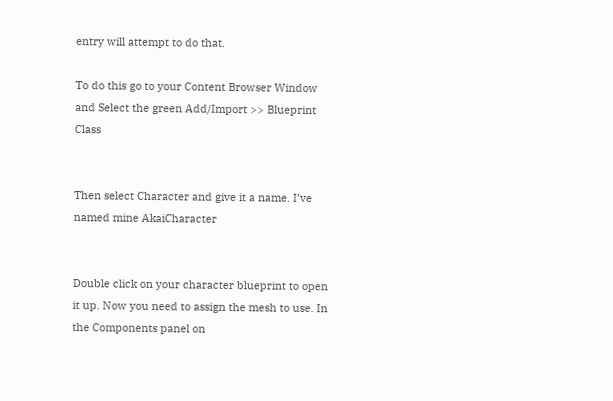entry will attempt to do that.

To do this go to your Content Browser Window and Select the green Add/Import >> Blueprint Class


Then select Character and give it a name. I’ve named mine AkaiCharacter


Double click on your character blueprint to open it up. Now you need to assign the mesh to use. In the Components panel on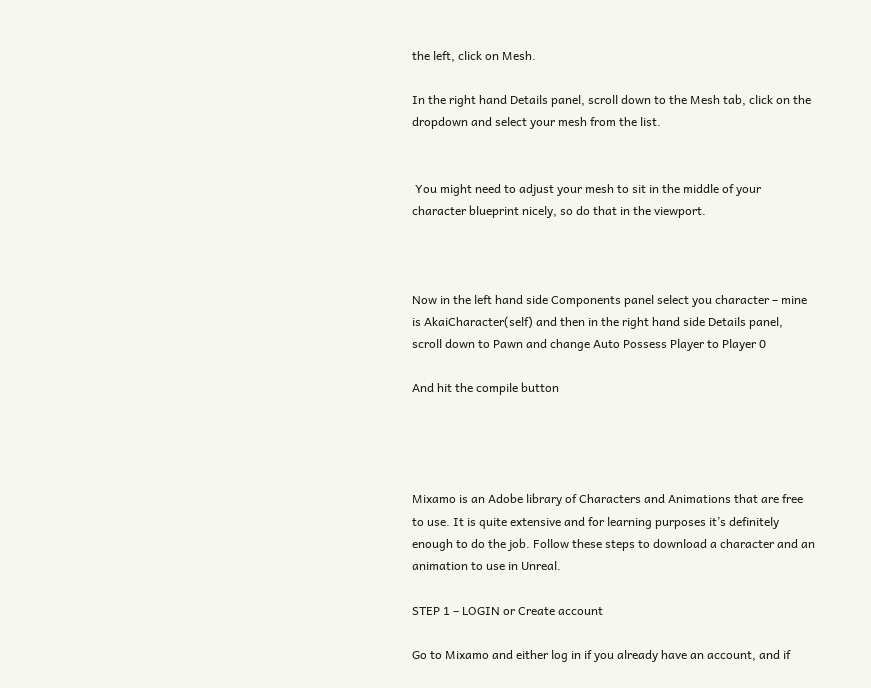the left, click on Mesh.

In the right hand Details panel, scroll down to the Mesh tab, click on the dropdown and select your mesh from the list.


 You might need to adjust your mesh to sit in the middle of your character blueprint nicely, so do that in the viewport.



Now in the left hand side Components panel select you character – mine is AkaiCharacter(self) and then in the right hand side Details panel, scroll down to Pawn and change Auto Possess Player to Player 0

And hit the compile button




Mixamo is an Adobe library of Characters and Animations that are free to use. It is quite extensive and for learning purposes it’s definitely enough to do the job. Follow these steps to download a character and an animation to use in Unreal.

STEP 1 – LOGIN or Create account

Go to Mixamo and either log in if you already have an account, and if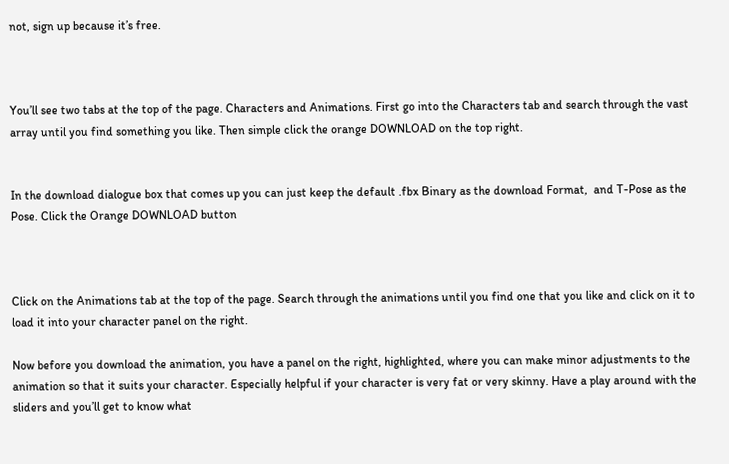not, sign up because it’s free.



You’ll see two tabs at the top of the page. Characters and Animations. First go into the Characters tab and search through the vast array until you find something you like. Then simple click the orange DOWNLOAD on the top right.


In the download dialogue box that comes up you can just keep the default .fbx Binary as the download Format,  and T-Pose as the Pose. Click the Orange DOWNLOAD button



Click on the Animations tab at the top of the page. Search through the animations until you find one that you like and click on it to load it into your character panel on the right.

Now before you download the animation, you have a panel on the right, highlighted, where you can make minor adjustments to the animation so that it suits your character. Especially helpful if your character is very fat or very skinny. Have a play around with the sliders and you’ll get to know what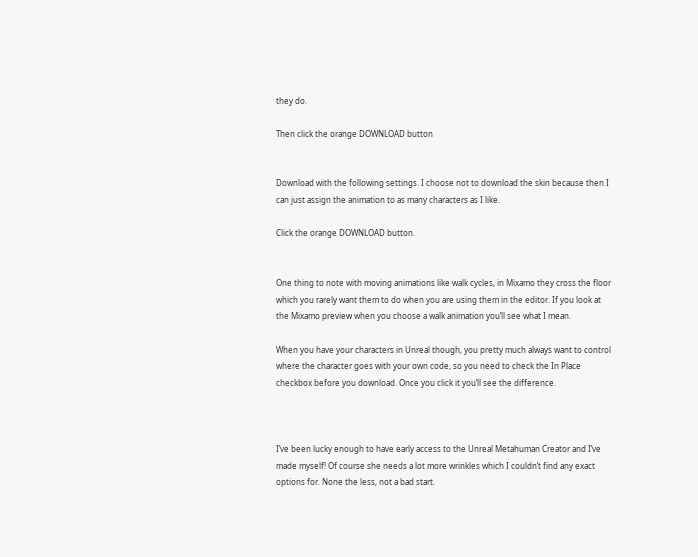they do.

Then click the orange DOWNLOAD button


Download with the following settings. I choose not to download the skin because then I can just assign the animation to as many characters as I like.

Click the orange DOWNLOAD button.


One thing to note with moving animations like walk cycles, in Mixamo they cross the floor which you rarely want them to do when you are using them in the editor. If you look at the Mixamo preview when you choose a walk animation you’ll see what I mean.

When you have your characters in Unreal though, you pretty much always want to control where the character goes with your own code, so you need to check the In Place checkbox before you download. Once you click it you’ll see the difference.



I’ve been lucky enough to have early access to the Unreal Metahuman Creator and I’ve made myself! Of course she needs a lot more wrinkles which I couldn’t find any exact options for. None the less, not a bad start.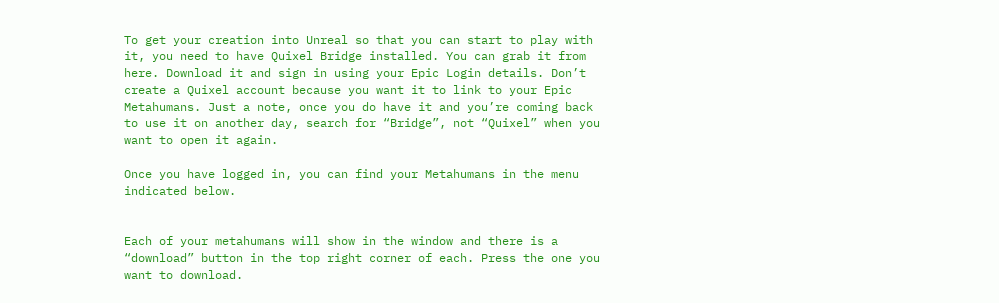To get your creation into Unreal so that you can start to play with it, you need to have Quixel Bridge installed. You can grab it from here. Download it and sign in using your Epic Login details. Don’t create a Quixel account because you want it to link to your Epic Metahumans. Just a note, once you do have it and you’re coming back to use it on another day, search for “Bridge”, not “Quixel” when you want to open it again.

Once you have logged in, you can find your Metahumans in the menu indicated below.


Each of your metahumans will show in the window and there is a “download” button in the top right corner of each. Press the one you want to download.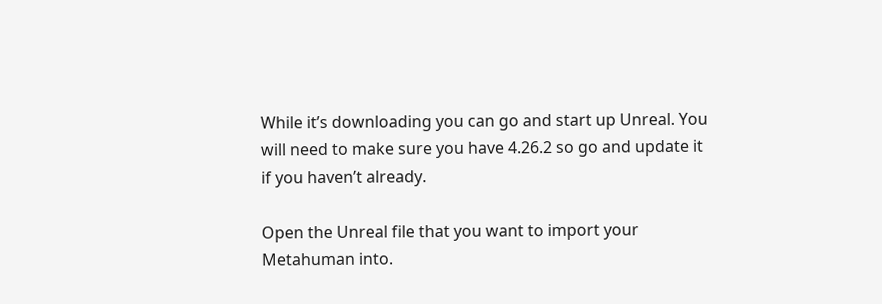While it’s downloading you can go and start up Unreal. You will need to make sure you have 4.26.2 so go and update it if you haven’t already.

Open the Unreal file that you want to import your Metahuman into.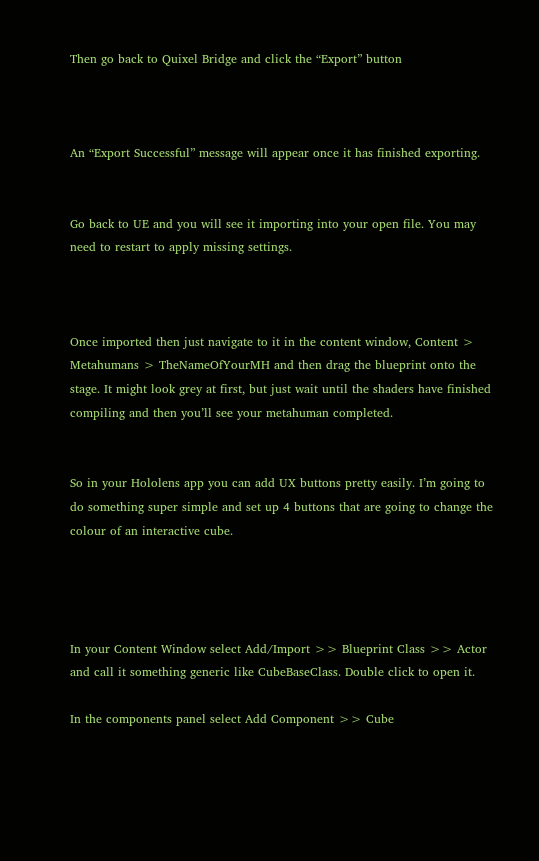Then go back to Quixel Bridge and click the “Export” button



An “Export Successful” message will appear once it has finished exporting.


Go back to UE and you will see it importing into your open file. You may need to restart to apply missing settings.



Once imported then just navigate to it in the content window, Content > Metahumans > TheNameOfYourMH and then drag the blueprint onto the stage. It might look grey at first, but just wait until the shaders have finished compiling and then you’ll see your metahuman completed.


So in your Hololens app you can add UX buttons pretty easily. I’m going to do something super simple and set up 4 buttons that are going to change the colour of an interactive cube.




In your Content Window select Add/Import >> Blueprint Class >> Actor and call it something generic like CubeBaseClass. Double click to open it.

In the components panel select Add Component >> Cube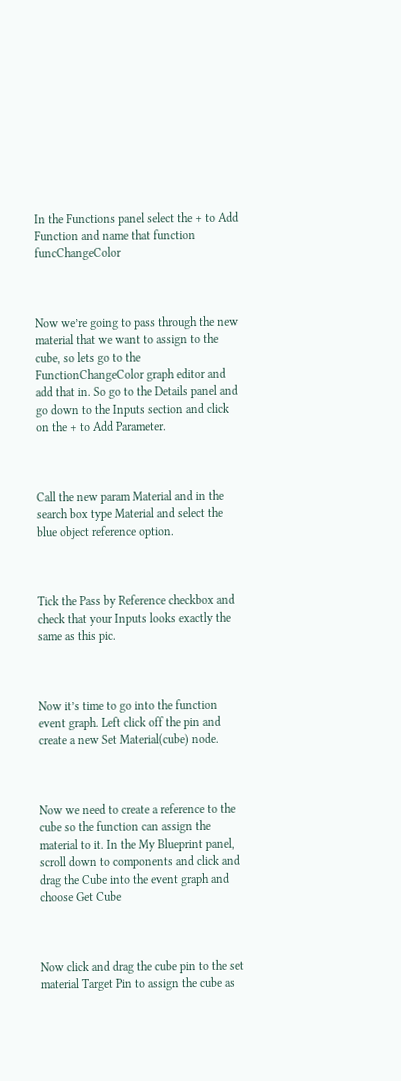In the Functions panel select the + to Add Function and name that function funcChangeColor



Now we’re going to pass through the new material that we want to assign to the cube, so lets go to the FunctionChangeColor graph editor and add that in. So go to the Details panel and go down to the Inputs section and click on the + to Add Parameter.



Call the new param Material and in the search box type Material and select the blue object reference option.



Tick the Pass by Reference checkbox and check that your Inputs looks exactly the same as this pic.



Now it’s time to go into the function event graph. Left click off the pin and create a new Set Material(cube) node.



Now we need to create a reference to the cube so the function can assign the material to it. In the My Blueprint panel, scroll down to components and click and drag the Cube into the event graph and choose Get Cube



Now click and drag the cube pin to the set material Target Pin to assign the cube as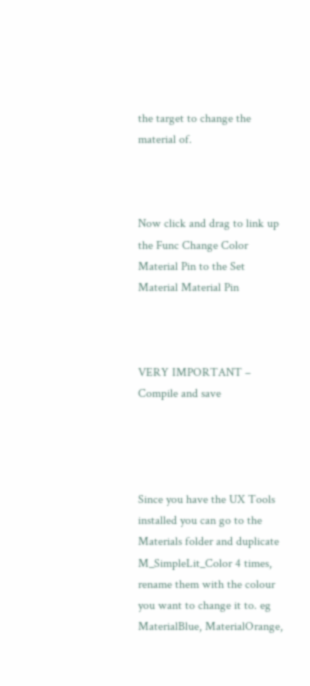the target to change the material of.



Now click and drag to link up the Func Change Color Material Pin to the Set Material Material Pin



VERY IMPORTANT – Compile and save




Since you have the UX Tools installed you can go to the Materials folder and duplicate M_SimpleLit_Color 4 times, rename them with the colour you want to change it to. eg MaterialBlue, MaterialOrange,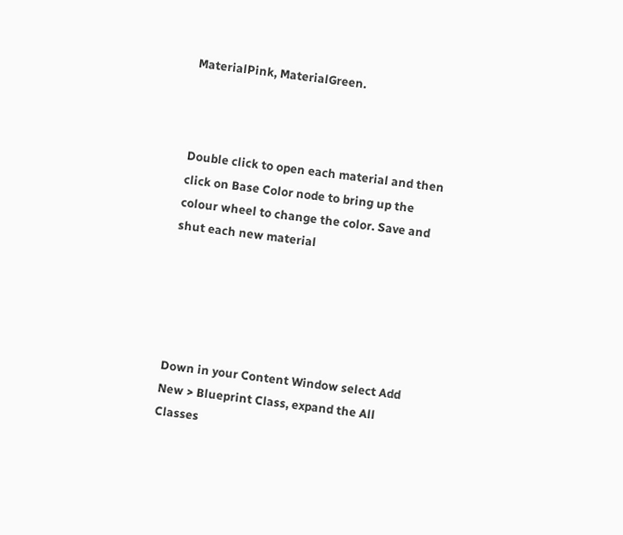MaterialPink, MaterialGreen.



Double click to open each material and then click on Base Color node to bring up the colour wheel to change the color. Save and shut each new material





Down in your Content Window select Add New > Blueprint Class, expand the All Classes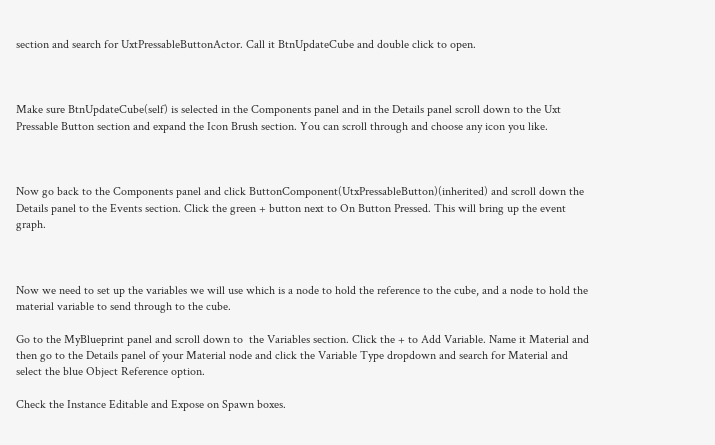section and search for UxtPressableButtonActor. Call it BtnUpdateCube and double click to open.



Make sure BtnUpdateCube(self) is selected in the Components panel and in the Details panel scroll down to the Uxt Pressable Button section and expand the Icon Brush section. You can scroll through and choose any icon you like.



Now go back to the Components panel and click ButtonComponent(UtxPressableButton)(inherited) and scroll down the Details panel to the Events section. Click the green + button next to On Button Pressed. This will bring up the event graph.



Now we need to set up the variables we will use which is a node to hold the reference to the cube, and a node to hold the material variable to send through to the cube.

Go to the MyBlueprint panel and scroll down to  the Variables section. Click the + to Add Variable. Name it Material and then go to the Details panel of your Material node and click the Variable Type dropdown and search for Material and select the blue Object Reference option.

Check the Instance Editable and Expose on Spawn boxes.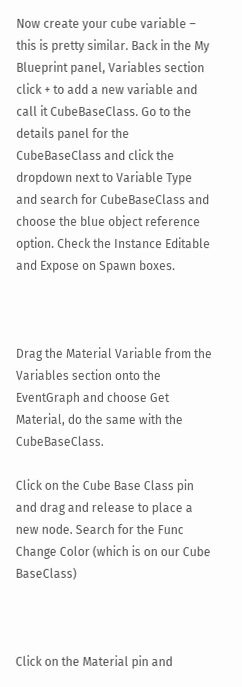Now create your cube variable – this is pretty similar. Back in the My Blueprint panel, Variables section click + to add a new variable and call it CubeBaseClass. Go to the details panel for the CubeBaseClass and click the dropdown next to Variable Type and search for CubeBaseClass and choose the blue object reference option. Check the Instance Editable and Expose on Spawn boxes.



Drag the Material Variable from the Variables section onto the EventGraph and choose Get Material, do the same with the CubeBaseClass.

Click on the Cube Base Class pin and drag and release to place a new node. Search for the Func Change Color (which is on our Cube BaseClass)



Click on the Material pin and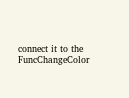connect it to the FuncChangeColor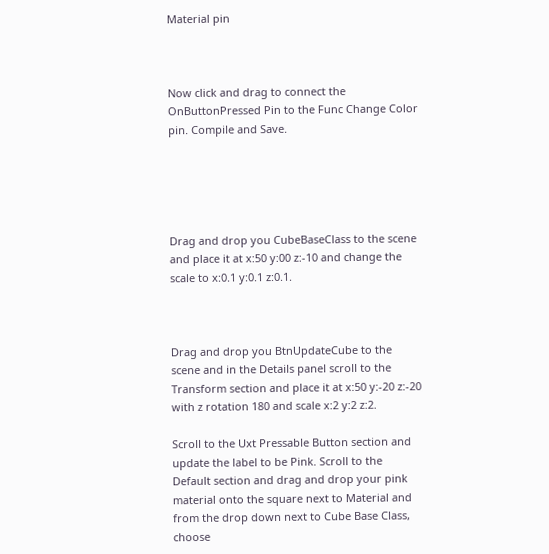Material pin



Now click and drag to connect the OnButtonPressed Pin to the Func Change Color pin. Compile and Save.





Drag and drop you CubeBaseClass to the scene and place it at x:50 y:00 z:-10 and change the scale to x:0.1 y:0.1 z:0.1.



Drag and drop you BtnUpdateCube to the scene and in the Details panel scroll to the Transform section and place it at x:50 y:-20 z:-20 with z rotation 180 and scale x:2 y:2 z:2.

Scroll to the Uxt Pressable Button section and update the label to be Pink. Scroll to the Default section and drag and drop your pink material onto the square next to Material and from the drop down next to Cube Base Class, choose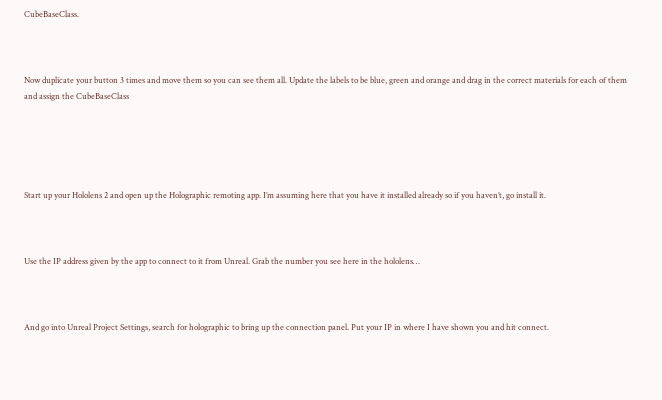CubeBaseClass.



Now duplicate your button 3 times and move them so you can see them all. Update the labels to be blue, green and orange and drag in the correct materials for each of them and assign the CubeBaseClass





Start up your Hololens 2 and open up the Holographic remoting app. I’m assuming here that you have it installed already so if you haven’t, go install it.



Use the IP address given by the app to connect to it from Unreal. Grab the number you see here in the hololens…



And go into Unreal Project Settings, search for holographic to bring up the connection panel. Put your IP in where I have shown you and hit connect.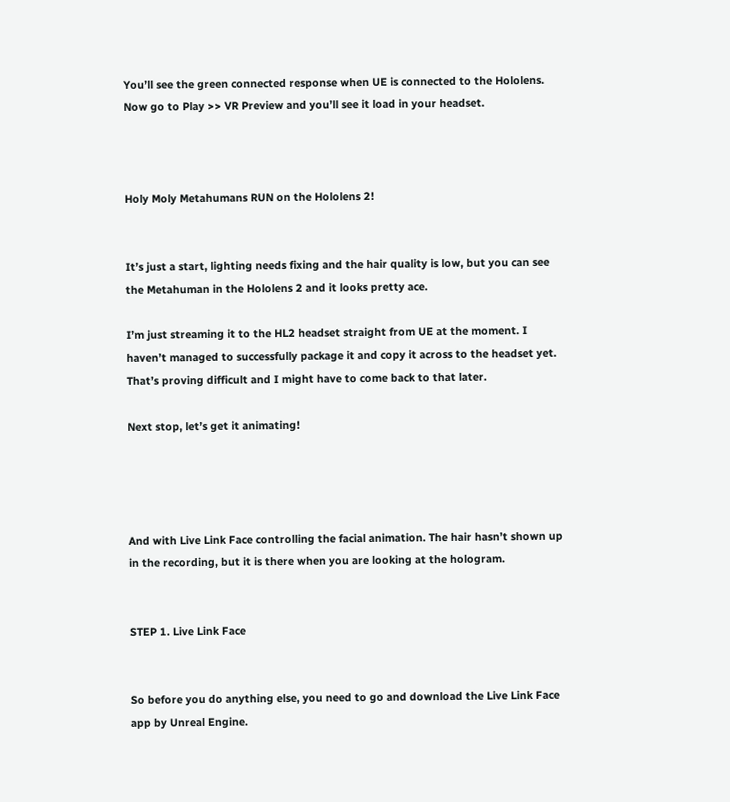You’ll see the green connected response when UE is connected to the Hololens. Now go to Play >> VR Preview and you’ll see it load in your headset.



Holy Moly Metahumans RUN on the Hololens 2!


It’s just a start, lighting needs fixing and the hair quality is low, but you can see the Metahuman in the Hololens 2 and it looks pretty ace.

I’m just streaming it to the HL2 headset straight from UE at the moment. I haven’t managed to successfully package it and copy it across to the headset yet. That’s proving difficult and I might have to come back to that later.

Next stop, let’s get it animating!




And with Live Link Face controlling the facial animation. The hair hasn’t shown up in the recording, but it is there when you are looking at the hologram.


STEP 1. Live Link Face


So before you do anything else, you need to go and download the Live Link Face app by Unreal Engine.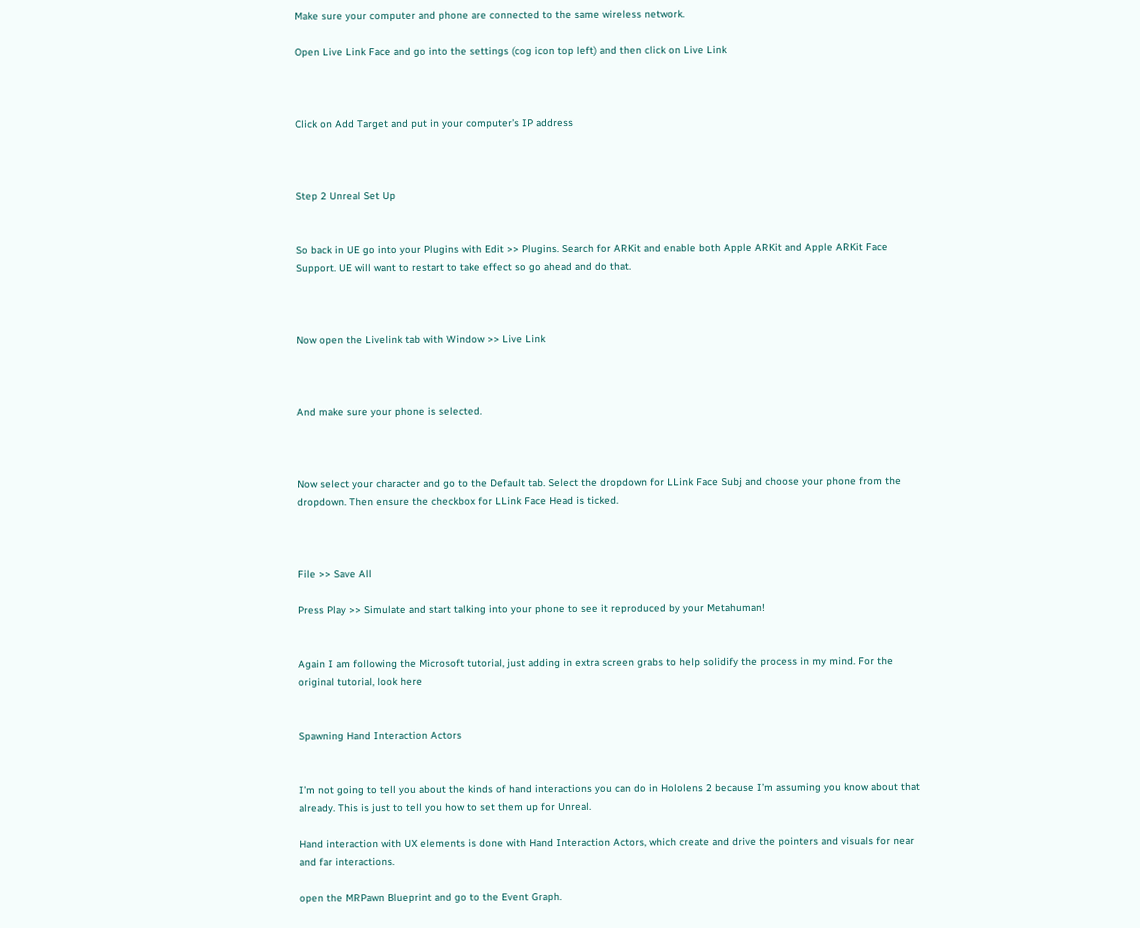Make sure your computer and phone are connected to the same wireless network.

Open Live Link Face and go into the settings (cog icon top left) and then click on Live Link



Click on Add Target and put in your computer’s IP address



Step 2 Unreal Set Up


So back in UE go into your Plugins with Edit >> Plugins. Search for ARKit and enable both Apple ARKit and Apple ARKit Face Support. UE will want to restart to take effect so go ahead and do that.



Now open the Livelink tab with Window >> Live Link



And make sure your phone is selected.



Now select your character and go to the Default tab. Select the dropdown for LLink Face Subj and choose your phone from the dropdown. Then ensure the checkbox for LLink Face Head is ticked.



File >> Save All

Press Play >> Simulate and start talking into your phone to see it reproduced by your Metahuman!


Again I am following the Microsoft tutorial, just adding in extra screen grabs to help solidify the process in my mind. For the original tutorial, look here


Spawning Hand Interaction Actors


I’m not going to tell you about the kinds of hand interactions you can do in Hololens 2 because I’m assuming you know about that already. This is just to tell you how to set them up for Unreal.

Hand interaction with UX elements is done with Hand Interaction Actors, which create and drive the pointers and visuals for near and far interactions.

open the MRPawn Blueprint and go to the Event Graph.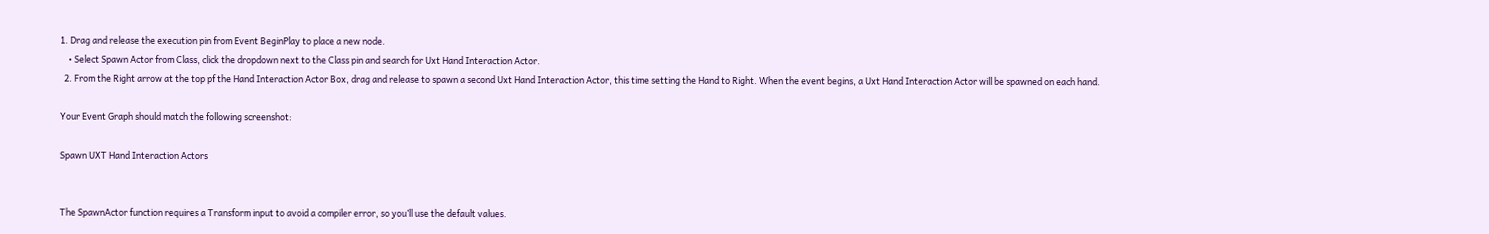1. Drag and release the execution pin from Event BeginPlay to place a new node.
    • Select Spawn Actor from Class, click the dropdown next to the Class pin and search for Uxt Hand Interaction Actor.
  2. From the Right arrow at the top pf the Hand Interaction Actor Box, drag and release to spawn a second Uxt Hand Interaction Actor, this time setting the Hand to Right. When the event begins, a Uxt Hand Interaction Actor will be spawned on each hand.

Your Event Graph should match the following screenshot:

Spawn UXT Hand Interaction Actors


The SpawnActor function requires a Transform input to avoid a compiler error, so you’ll use the default values.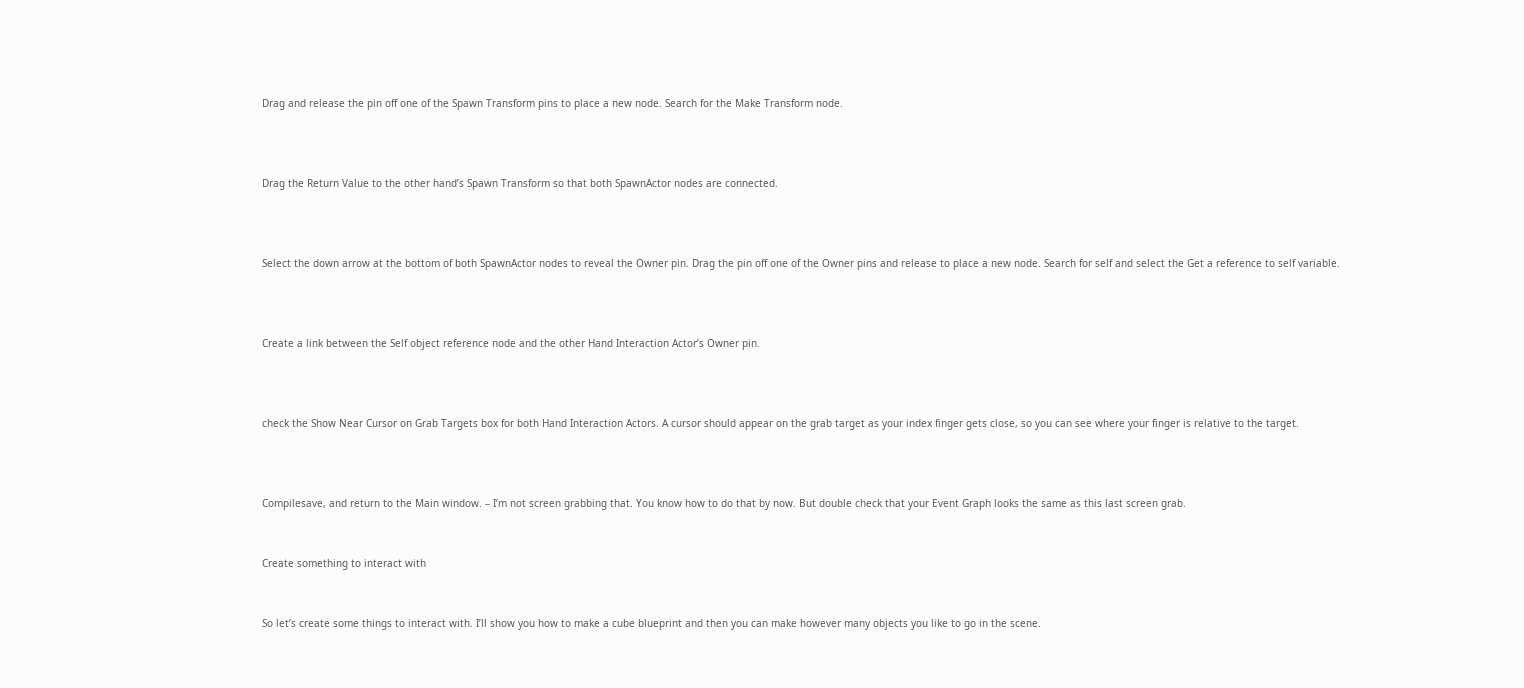Drag and release the pin off one of the Spawn Transform pins to place a new node. Search for the Make Transform node.



Drag the Return Value to the other hand’s Spawn Transform so that both SpawnActor nodes are connected.



Select the down arrow at the bottom of both SpawnActor nodes to reveal the Owner pin. Drag the pin off one of the Owner pins and release to place a new node. Search for self and select the Get a reference to self variable.



Create a link between the Self object reference node and the other Hand Interaction Actor’s Owner pin.



check the Show Near Cursor on Grab Targets box for both Hand Interaction Actors. A cursor should appear on the grab target as your index finger gets close, so you can see where your finger is relative to the target.



Compilesave, and return to the Main window. – I’m not screen grabbing that. You know how to do that by now. But double check that your Event Graph looks the same as this last screen grab.


Create something to interact with


So let’s create some things to interact with. I’ll show you how to make a cube blueprint and then you can make however many objects you like to go in the scene.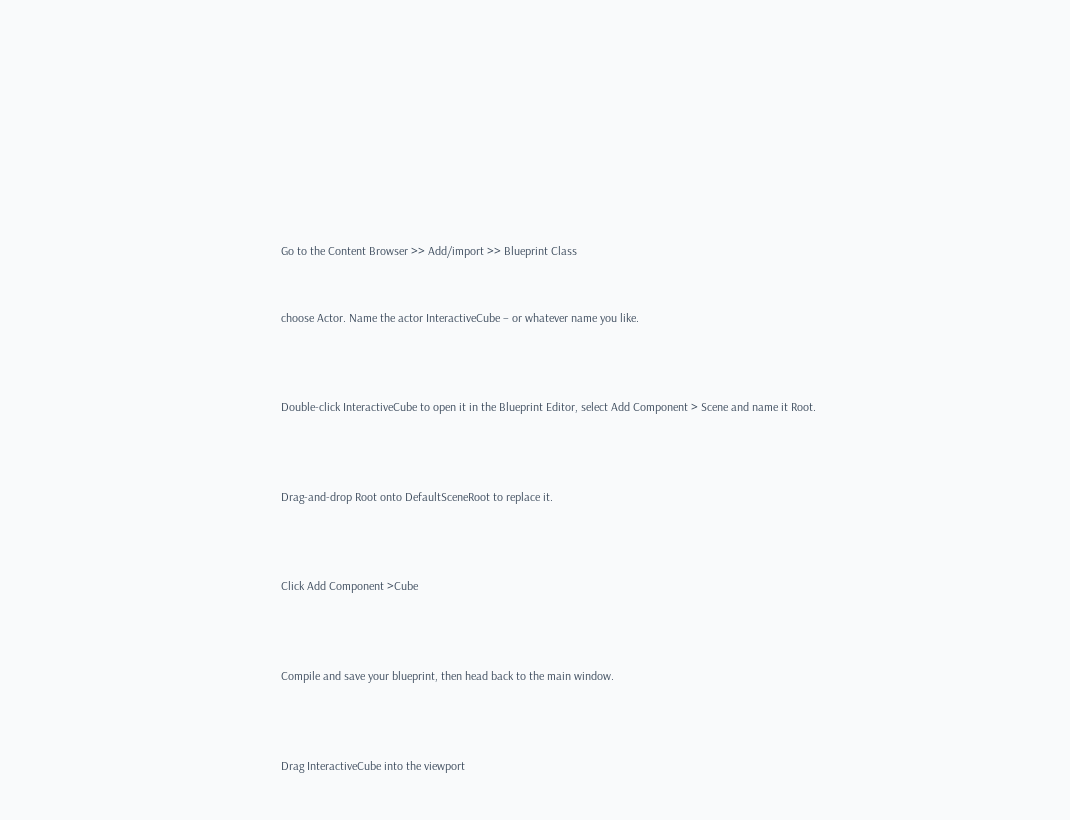Go to the Content Browser >> Add/import >> Blueprint Class


choose Actor. Name the actor InteractiveCube – or whatever name you like.



Double-click InteractiveCube to open it in the Blueprint Editor, select Add Component > Scene and name it Root.



Drag-and-drop Root onto DefaultSceneRoot to replace it.



Click Add Component >Cube



Compile and save your blueprint, then head back to the main window.



Drag InteractiveCube into the viewport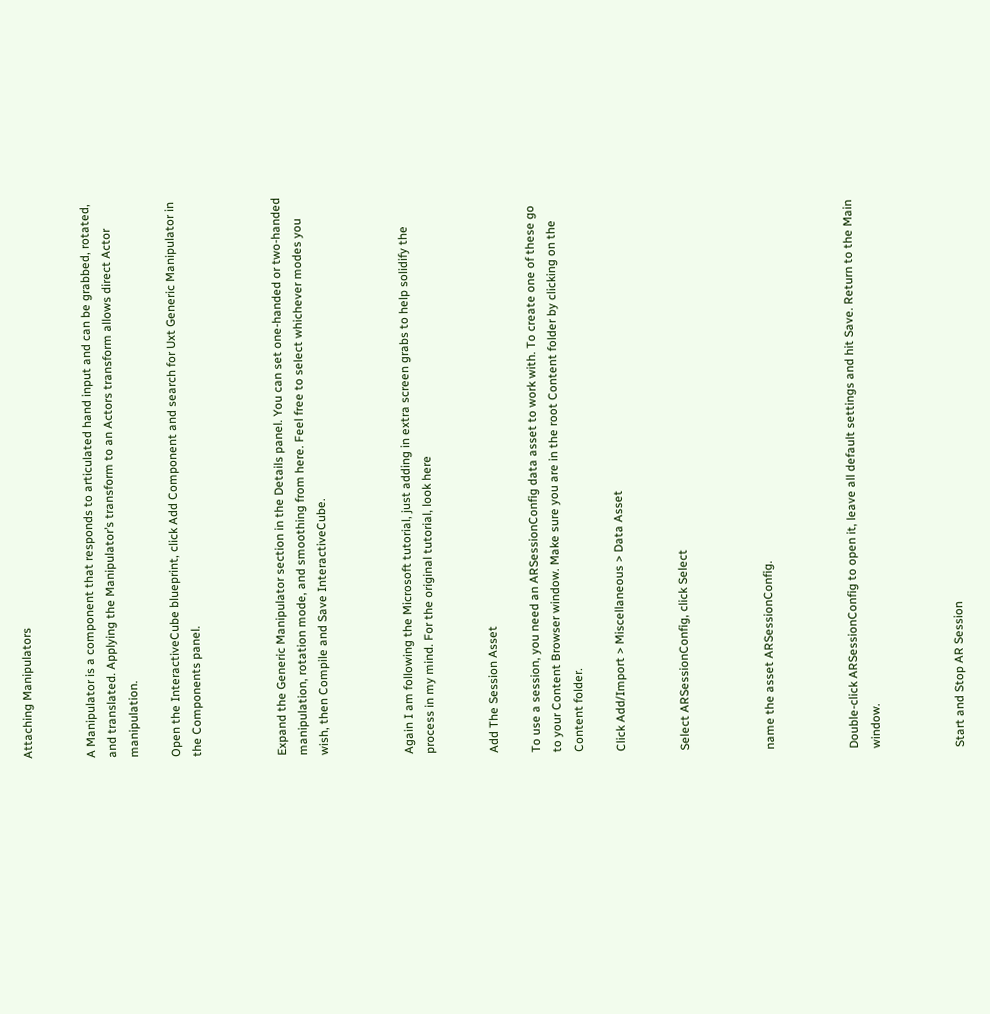Attaching Manipulators


A Manipulator is a component that responds to articulated hand input and can be grabbed, rotated, and translated. Applying the Manipulator’s transform to an Actors transform allows direct Actor manipulation.

Open the InteractiveCube blueprint, click Add Component and search for Uxt Generic Manipulator in the Components panel.



Expand the Generic Manipulator section in the Details panel. You can set one-handed or two-handed manipulation, rotation mode, and smoothing from here. Feel free to select whichever modes you wish, then Compile and Save InteractiveCube.



Again I am following the Microsoft tutorial, just adding in extra screen grabs to help solidify the process in my mind. For the original tutorial, look here


Add The Session Asset

To use a session, you need an ARSessionConfig data asset to work with. To create one of these go to your Content Browser window. Make sure you are in the root Content folder by clicking on the Content folder.

Click Add/Import > Miscellaneous > Data Asset


Select ARSessionConfig, click Select



name the asset ARSessionConfig.



Double-click ARSessionConfig to open it, leave all default settings and hit Save. Return to the Main window.



Start and Stop AR Session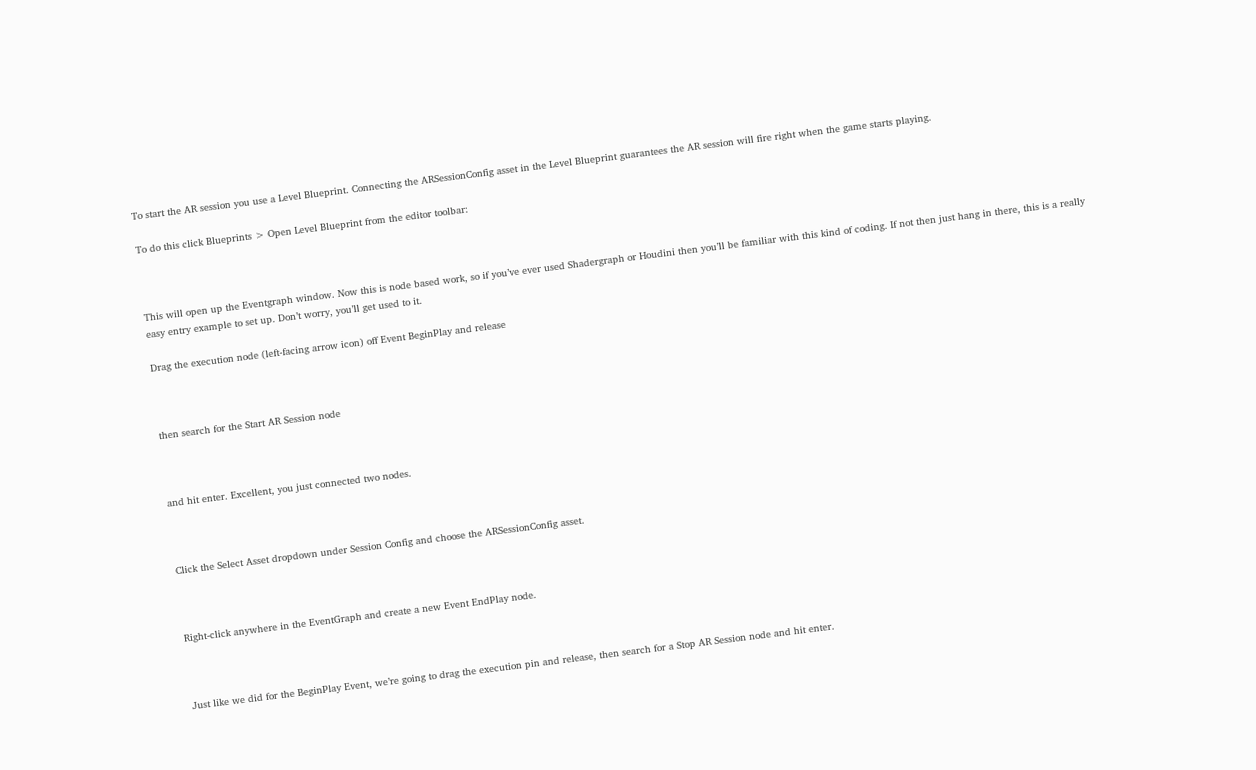To start the AR session you use a Level Blueprint. Connecting the ARSessionConfig asset in the Level Blueprint guarantees the AR session will fire right when the game starts playing.

To do this click Blueprints > Open Level Blueprint from the editor toolbar:



This will open up the Eventgraph window. Now this is node based work, so if you’ve ever used Shadergraph or Houdini then you’ll be familiar with this kind of coding. If not then just hang in there, this is a really easy entry example to set up. Don’t worry, you’ll get used to it.

Drag the execution node (left-facing arrow icon) off Event BeginPlay and release



then search for the Start AR Session node



and hit enter. Excellent, you just connected two nodes.



Click the Select Asset dropdown under Session Config and choose the ARSessionConfig asset.



Right-click anywhere in the EventGraph and create a new Event EndPlay node.



Just like we did for the BeginPlay Event, we’re going to drag the execution pin and release, then search for a Stop AR Session node and hit enter.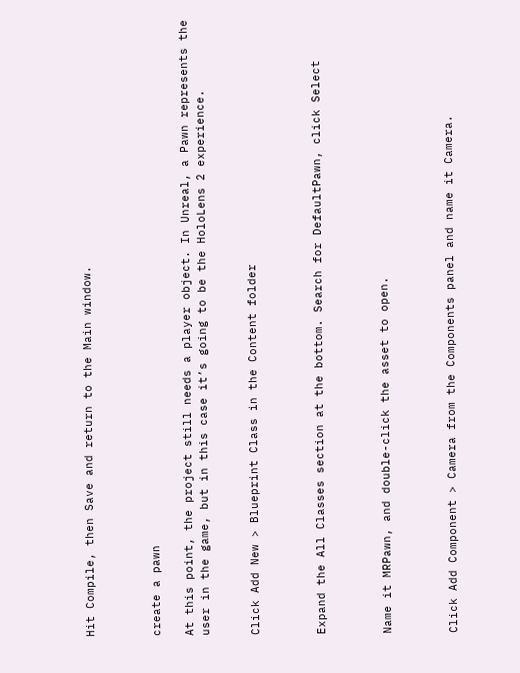Hit Compile, then Save and return to the Main window.



create a pawn

At this point, the project still needs a player object. In Unreal, a Pawn represents the user in the game, but in this case it’s going to be the HoloLens 2 experience.


Click Add New > Blueprint Class in the Content folder



Expand the All Classes section at the bottom. Search for DefaultPawn, click Select



Name it MRPawn, and double-click the asset to open.



Click Add Component > Camera from the Components panel and name it Camera.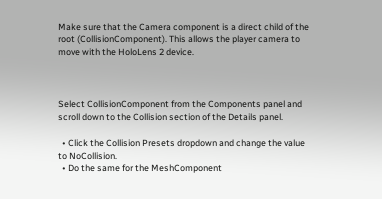Make sure that the Camera component is a direct child of the root (CollisionComponent). This allows the player camera to move with the HoloLens 2 device.



Select CollisionComponent from the Components panel and scroll down to the Collision section of the Details panel.

  • Click the Collision Presets dropdown and change the value to NoCollision.
  • Do the same for the MeshComponent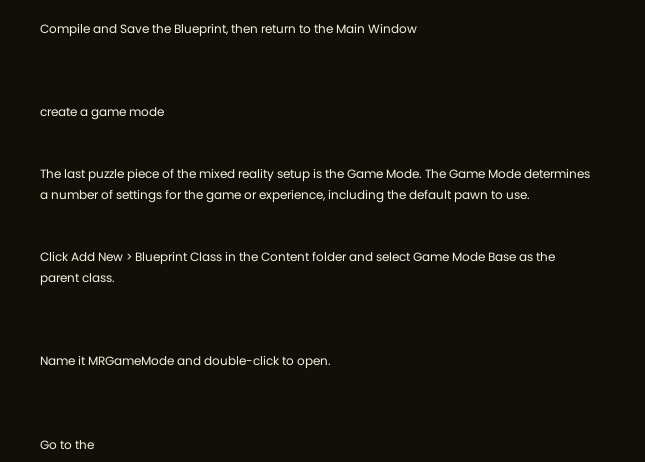Compile and Save the Blueprint, then return to the Main Window



create a game mode


The last puzzle piece of the mixed reality setup is the Game Mode. The Game Mode determines a number of settings for the game or experience, including the default pawn to use.


Click Add New > Blueprint Class in the Content folder and select Game Mode Base as the parent class.



Name it MRGameMode and double-click to open.



Go to the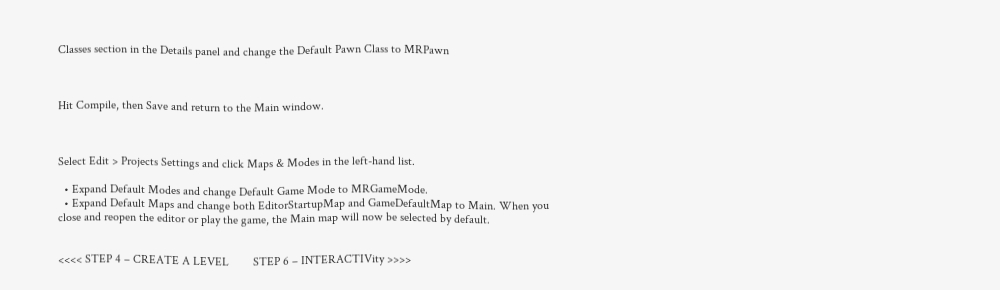Classes section in the Details panel and change the Default Pawn Class to MRPawn



Hit Compile, then Save and return to the Main window.



Select Edit > Projects Settings and click Maps & Modes in the left-hand list.

  • Expand Default Modes and change Default Game Mode to MRGameMode.
  • Expand Default Maps and change both EditorStartupMap and GameDefaultMap to Main. When you close and reopen the editor or play the game, the Main map will now be selected by default.


<<<< STEP 4 – CREATE A LEVEL        STEP 6 – INTERACTIVity >>>>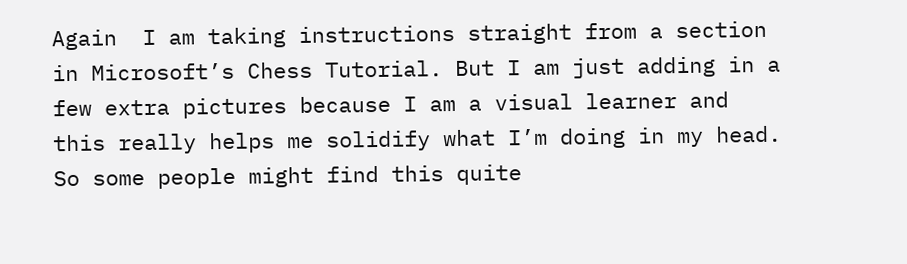Again  I am taking instructions straight from a section in Microsoft’s Chess Tutorial. But I am just adding in a few extra pictures because I am a visual learner and this really helps me solidify what I’m doing in my head. So some people might find this quite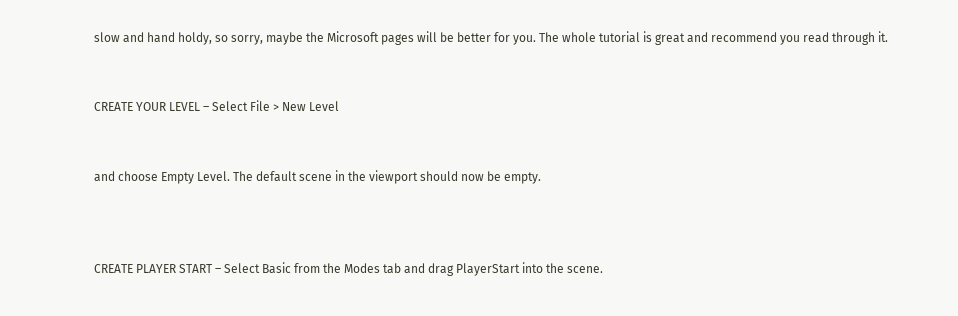slow and hand holdy, so sorry, maybe the Microsoft pages will be better for you. The whole tutorial is great and recommend you read through it.


CREATE YOUR LEVEL – Select File > New Level


and choose Empty Level. The default scene in the viewport should now be empty.



CREATE PLAYER START – Select Basic from the Modes tab and drag PlayerStart into the scene.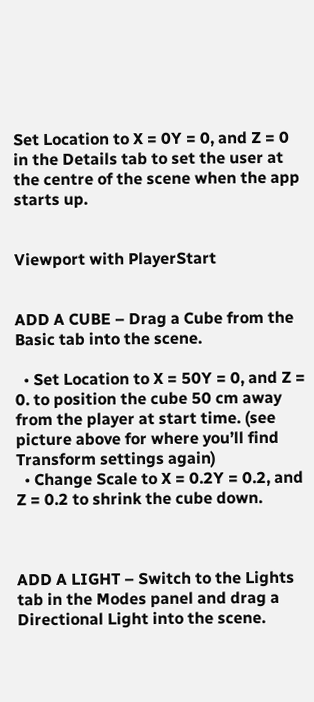Set Location to X = 0Y = 0, and Z = 0 in the Details tab to set the user at the centre of the scene when the app starts up.


Viewport with PlayerStart


ADD A CUBE – Drag a Cube from the Basic tab into the scene.

  • Set Location to X = 50Y = 0, and Z = 0. to position the cube 50 cm away from the player at start time. (see picture above for where you’ll find Transform settings again)
  • Change Scale to X = 0.2Y = 0.2, and Z = 0.2 to shrink the cube down.



ADD A LIGHT – Switch to the Lights tab in the Modes panel and drag a Directional Light into the scene.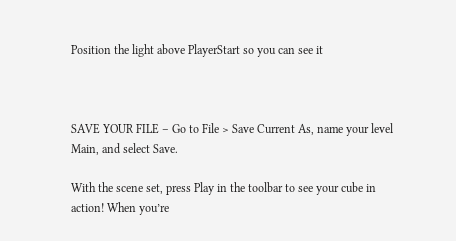Position the light above PlayerStart so you can see it



SAVE YOUR FILE – Go to File > Save Current As, name your level Main, and select Save.

With the scene set, press Play in the toolbar to see your cube in action! When you’re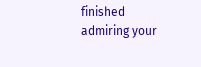finished admiring your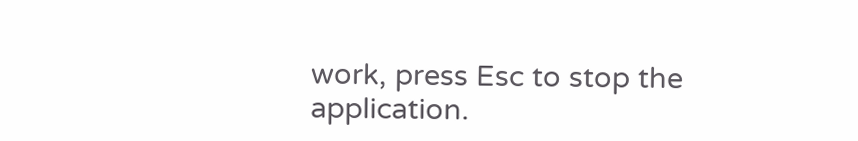work, press Esc to stop the application.